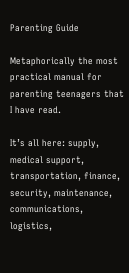Parenting Guide

Metaphorically the most practical manual for parenting teenagers that I have read.

It’s all here: supply, medical support, transportation, finance, security, maintenance, communications, logistics,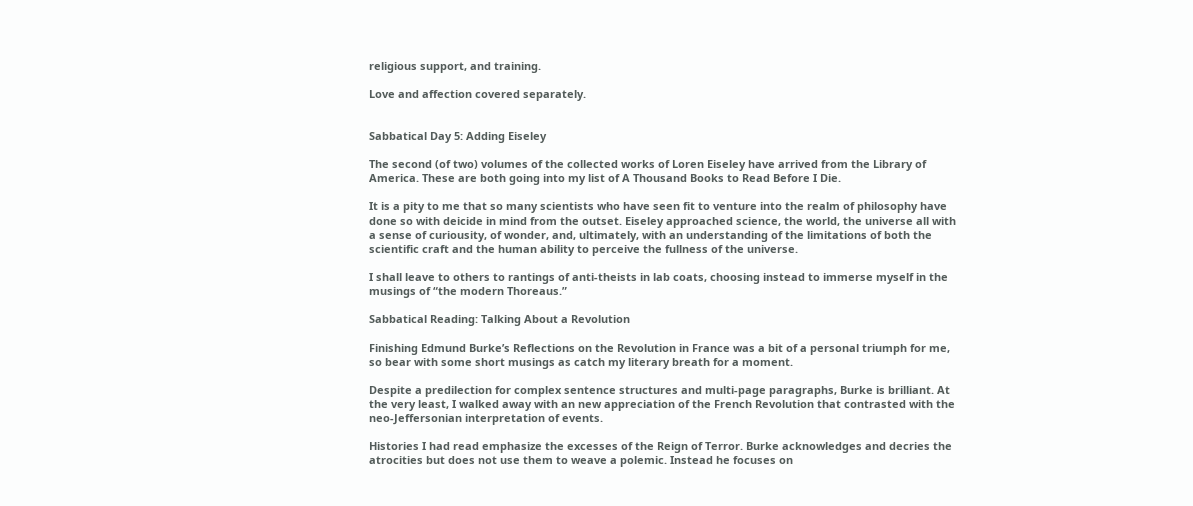religious support, and training.

Love and affection covered separately.


Sabbatical Day 5: Adding Eiseley

The second (of two) volumes of the collected works of Loren Eiseley have arrived from the Library of America. These are both going into my list of A Thousand Books to Read Before I Die.

It is a pity to me that so many scientists who have seen fit to venture into the realm of philosophy have done so with deicide in mind from the outset. Eiseley approached science, the world, the universe all with a sense of curiousity, of wonder, and, ultimately, with an understanding of the limitations of both the scientific craft and the human ability to perceive the fullness of the universe.

I shall leave to others to rantings of anti-theists in lab coats, choosing instead to immerse myself in the musings of “the modern Thoreaus.”

Sabbatical Reading: Talking About a Revolution

Finishing Edmund Burke’s Reflections on the Revolution in France was a bit of a personal triumph for me, so bear with some short musings as catch my literary breath for a moment.

Despite a predilection for complex sentence structures and multi-page paragraphs, Burke is brilliant. At the very least, I walked away with an new appreciation of the French Revolution that contrasted with the neo-Jeffersonian interpretation of events.

Histories I had read emphasize the excesses of the Reign of Terror. Burke acknowledges and decries the atrocities but does not use them to weave a polemic. Instead he focuses on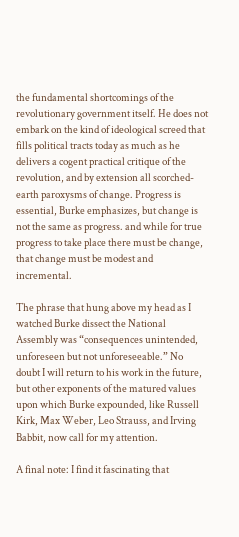the fundamental shortcomings of the revolutionary government itself. He does not embark on the kind of ideological screed that fills political tracts today as much as he delivers a cogent practical critique of the revolution, and by extension all scorched-earth paroxysms of change. Progress is essential, Burke emphasizes, but change is not the same as progress. and while for true progress to take place there must be change, that change must be modest and incremental.

The phrase that hung above my head as I watched Burke dissect the National Assembly was “consequences unintended, unforeseen but not unforeseeable.” No doubt I will return to his work in the future, but other exponents of the matured values upon which Burke expounded, like Russell Kirk, Max Weber, Leo Strauss, and Irving Babbit, now call for my attention.

A final note: I find it fascinating that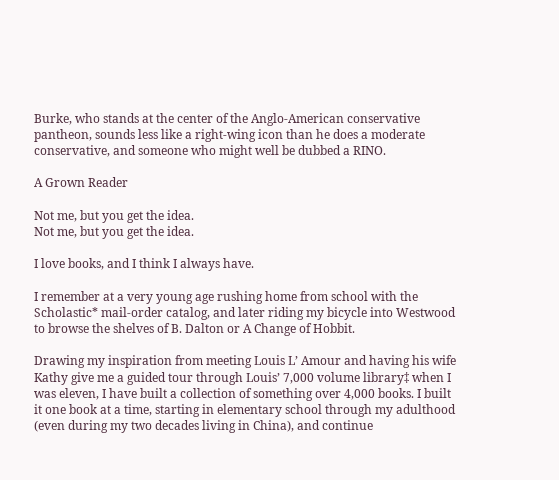Burke, who stands at the center of the Anglo-American conservative pantheon, sounds less like a right-wing icon than he does a moderate conservative, and someone who might well be dubbed a RINO.

A Grown Reader

Not me, but you get the idea.
Not me, but you get the idea.

I love books, and I think I always have.

I remember at a very young age rushing home from school with the Scholastic* mail-order catalog, and later riding my bicycle into Westwood to browse the shelves of B. Dalton or A Change of Hobbit.

Drawing my inspiration from meeting Louis L’ Amour and having his wife Kathy give me a guided tour through Louis’ 7,000 volume library‡ when I was eleven, I have built a collection of something over 4,000 books. I built it one book at a time, starting in elementary school through my adulthood (even during my two decades living in China), and continue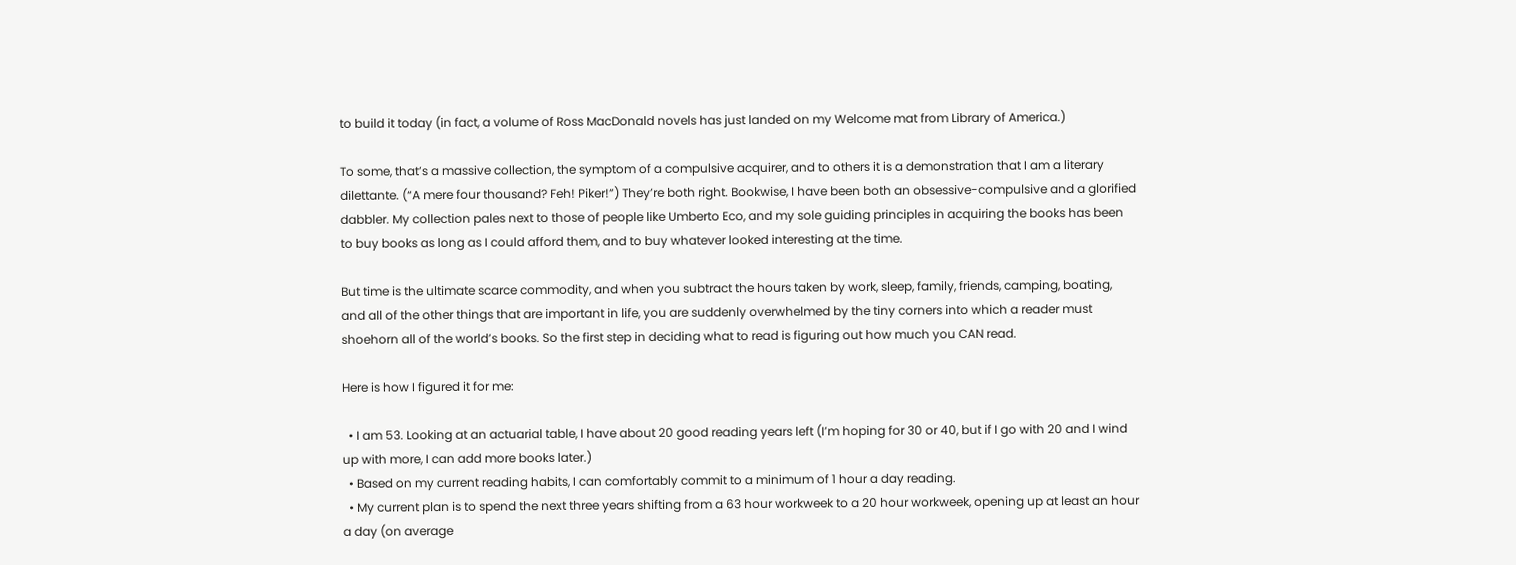to build it today (in fact, a volume of Ross MacDonald novels has just landed on my Welcome mat from Library of America.)

To some, that’s a massive collection, the symptom of a compulsive acquirer, and to others it is a demonstration that I am a literary dilettante. (“A mere four thousand? Feh! Piker!”) They’re both right. Bookwise, I have been both an obsessive-compulsive and a glorified dabbler. My collection pales next to those of people like Umberto Eco, and my sole guiding principles in acquiring the books has been to buy books as long as I could afford them, and to buy whatever looked interesting at the time.

But time is the ultimate scarce commodity, and when you subtract the hours taken by work, sleep, family, friends, camping, boating, and all of the other things that are important in life, you are suddenly overwhelmed by the tiny corners into which a reader must shoehorn all of the world’s books. So the first step in deciding what to read is figuring out how much you CAN read.

Here is how I figured it for me:

  • I am 53. Looking at an actuarial table, I have about 20 good reading years left (I’m hoping for 30 or 40, but if I go with 20 and I wind up with more, I can add more books later.)
  • Based on my current reading habits, I can comfortably commit to a minimum of 1 hour a day reading.
  • My current plan is to spend the next three years shifting from a 63 hour workweek to a 20 hour workweek, opening up at least an hour a day (on average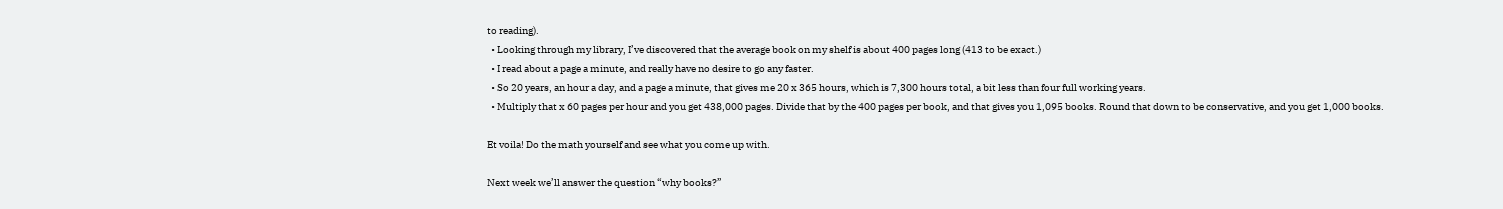to reading).
  • Looking through my library, I’ve discovered that the average book on my shelf is about 400 pages long (413 to be exact.)
  • I read about a page a minute, and really have no desire to go any faster.
  • So 20 years, an hour a day, and a page a minute, that gives me 20 x 365 hours, which is 7,300 hours total, a bit less than four full working years.
  • Multiply that x 60 pages per hour and you get 438,000 pages. Divide that by the 400 pages per book, and that gives you 1,095 books. Round that down to be conservative, and you get 1,000 books.

Et voila! Do the math yourself and see what you come up with.

Next week we’ll answer the question “why books?”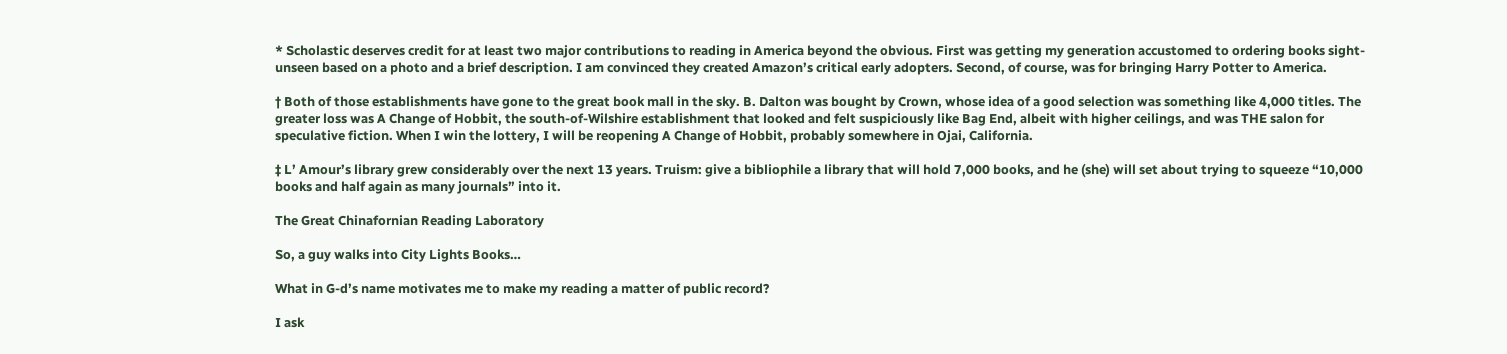* Scholastic deserves credit for at least two major contributions to reading in America beyond the obvious. First was getting my generation accustomed to ordering books sight-unseen based on a photo and a brief description. I am convinced they created Amazon’s critical early adopters. Second, of course, was for bringing Harry Potter to America.

† Both of those establishments have gone to the great book mall in the sky. B. Dalton was bought by Crown, whose idea of a good selection was something like 4,000 titles. The greater loss was A Change of Hobbit, the south-of-Wilshire establishment that looked and felt suspiciously like Bag End, albeit with higher ceilings, and was THE salon for speculative fiction. When I win the lottery, I will be reopening A Change of Hobbit, probably somewhere in Ojai, California.

‡ L’ Amour’s library grew considerably over the next 13 years. Truism: give a bibliophile a library that will hold 7,000 books, and he (she) will set about trying to squeeze “10,000 books and half again as many journals” into it.

The Great Chinafornian Reading Laboratory

So, a guy walks into City Lights Books…

What in G-d’s name motivates me to make my reading a matter of public record?

I ask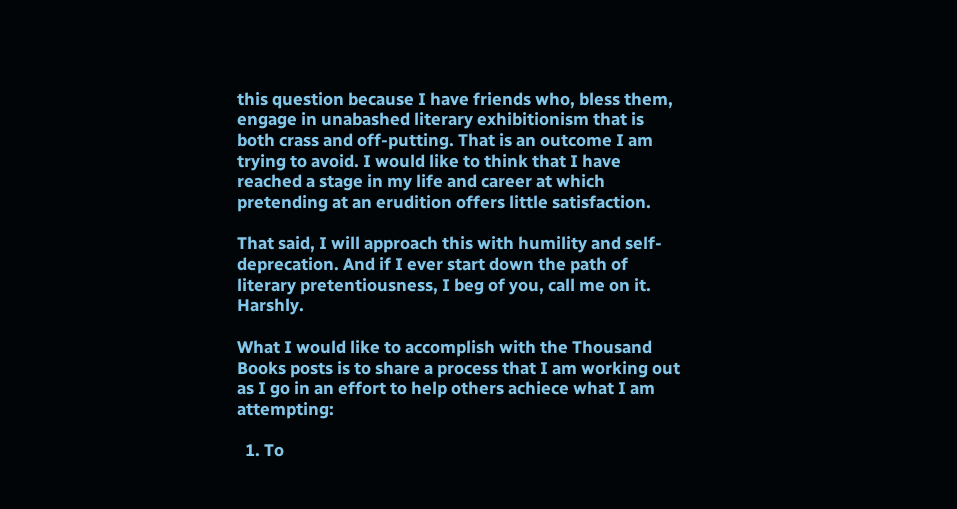this question because I have friends who, bless them, engage in unabashed literary exhibitionism that is both crass and off-putting. That is an outcome I am trying to avoid. I would like to think that I have reached a stage in my life and career at which pretending at an erudition offers little satisfaction.

That said, I will approach this with humility and self-deprecation. And if I ever start down the path of literary pretentiousness, I beg of you, call me on it. Harshly.

What I would like to accomplish with the Thousand Books posts is to share a process that I am working out as I go in an effort to help others achiece what I am attempting:

  1. To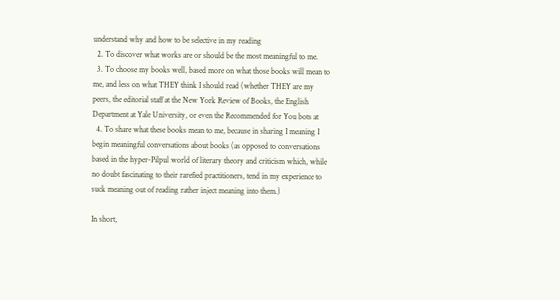understand why and how to be selective in my reading
  2. To discover what works are or should be the most meaningful to me.
  3. To choose my books well, based more on what those books will mean to me, and less on what THEY think I should read (whether THEY are my peers, the editorial staff at the New York Review of Books, the English Department at Yale University, or even the Recommended for You bots at
  4. To share what these books mean to me, because in sharing I meaning I begin meaningful conversations about books (as opposed to conversations based in the hyper-Pilpul world of literary theory and criticism which, while no doubt fascinating to their rarefied practitioners, tend in my experience to suck meaning out of reading rather inject meaning into them.)

In short,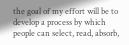the goal of my effort will be to develop a process by which people can select, read, absorb,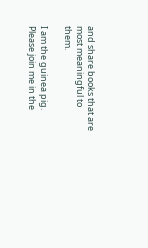and share books that are most meaningful to them.

I am the guinea pig. Please join me in the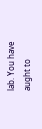lab. You have aught to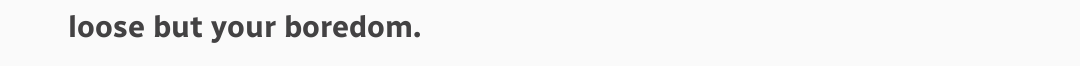loose but your boredom.